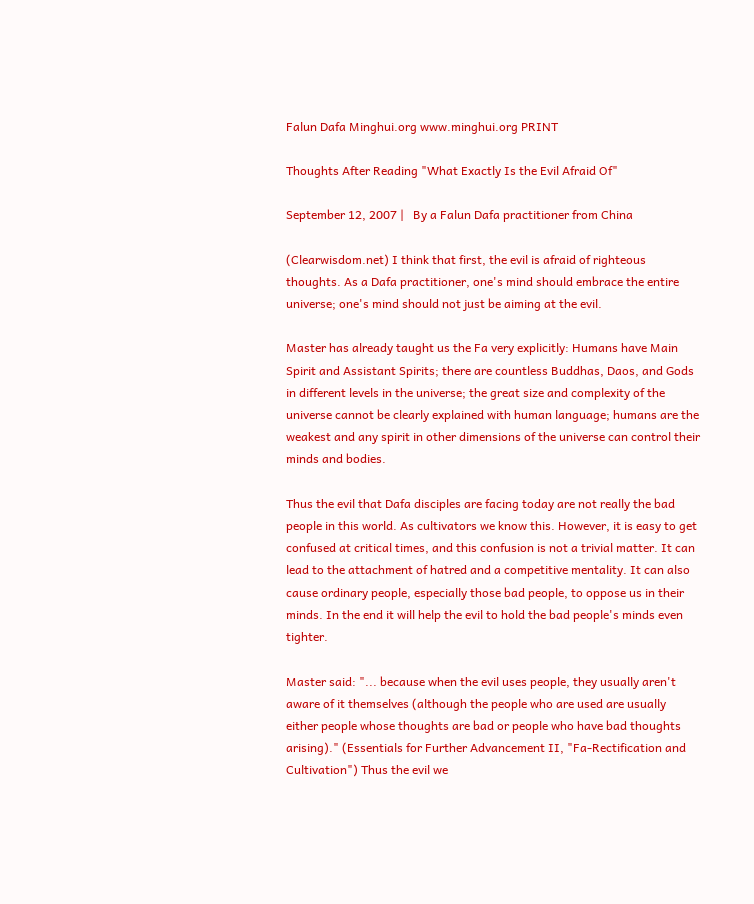Falun Dafa Minghui.org www.minghui.org PRINT

Thoughts After Reading "What Exactly Is the Evil Afraid Of"

September 12, 2007 |   By a Falun Dafa practitioner from China

(Clearwisdom.net) I think that first, the evil is afraid of righteous thoughts. As a Dafa practitioner, one's mind should embrace the entire universe; one's mind should not just be aiming at the evil.

Master has already taught us the Fa very explicitly: Humans have Main Spirit and Assistant Spirits; there are countless Buddhas, Daos, and Gods in different levels in the universe; the great size and complexity of the universe cannot be clearly explained with human language; humans are the weakest and any spirit in other dimensions of the universe can control their minds and bodies.

Thus the evil that Dafa disciples are facing today are not really the bad people in this world. As cultivators we know this. However, it is easy to get confused at critical times, and this confusion is not a trivial matter. It can lead to the attachment of hatred and a competitive mentality. It can also cause ordinary people, especially those bad people, to oppose us in their minds. In the end it will help the evil to hold the bad people's minds even tighter.

Master said: "... because when the evil uses people, they usually aren't aware of it themselves (although the people who are used are usually either people whose thoughts are bad or people who have bad thoughts arising)." (Essentials for Further Advancement II, "Fa-Rectification and Cultivation") Thus the evil we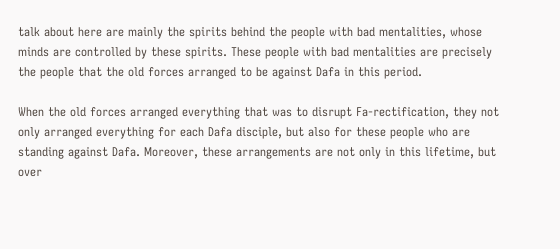talk about here are mainly the spirits behind the people with bad mentalities, whose minds are controlled by these spirits. These people with bad mentalities are precisely the people that the old forces arranged to be against Dafa in this period.

When the old forces arranged everything that was to disrupt Fa-rectification, they not only arranged everything for each Dafa disciple, but also for these people who are standing against Dafa. Moreover, these arrangements are not only in this lifetime, but over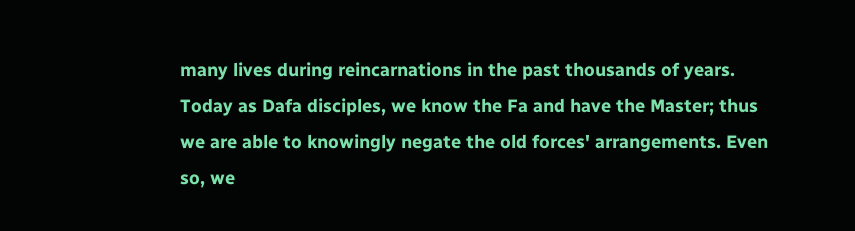many lives during reincarnations in the past thousands of years. Today as Dafa disciples, we know the Fa and have the Master; thus we are able to knowingly negate the old forces' arrangements. Even so, we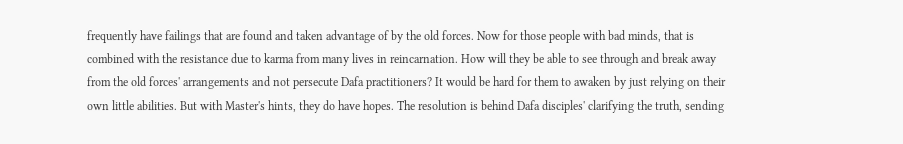frequently have failings that are found and taken advantage of by the old forces. Now for those people with bad minds, that is combined with the resistance due to karma from many lives in reincarnation. How will they be able to see through and break away from the old forces' arrangements and not persecute Dafa practitioners? It would be hard for them to awaken by just relying on their own little abilities. But with Master's hints, they do have hopes. The resolution is behind Dafa disciples' clarifying the truth, sending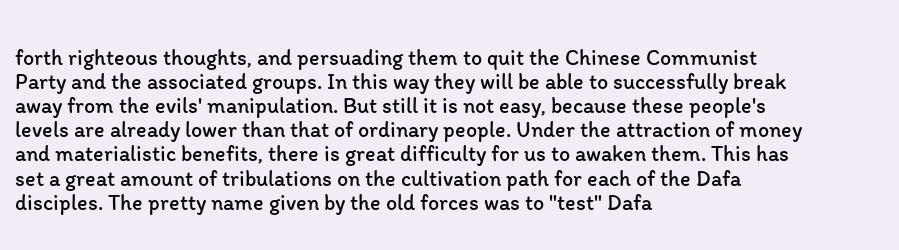forth righteous thoughts, and persuading them to quit the Chinese Communist Party and the associated groups. In this way they will be able to successfully break away from the evils' manipulation. But still it is not easy, because these people's levels are already lower than that of ordinary people. Under the attraction of money and materialistic benefits, there is great difficulty for us to awaken them. This has set a great amount of tribulations on the cultivation path for each of the Dafa disciples. The pretty name given by the old forces was to "test" Dafa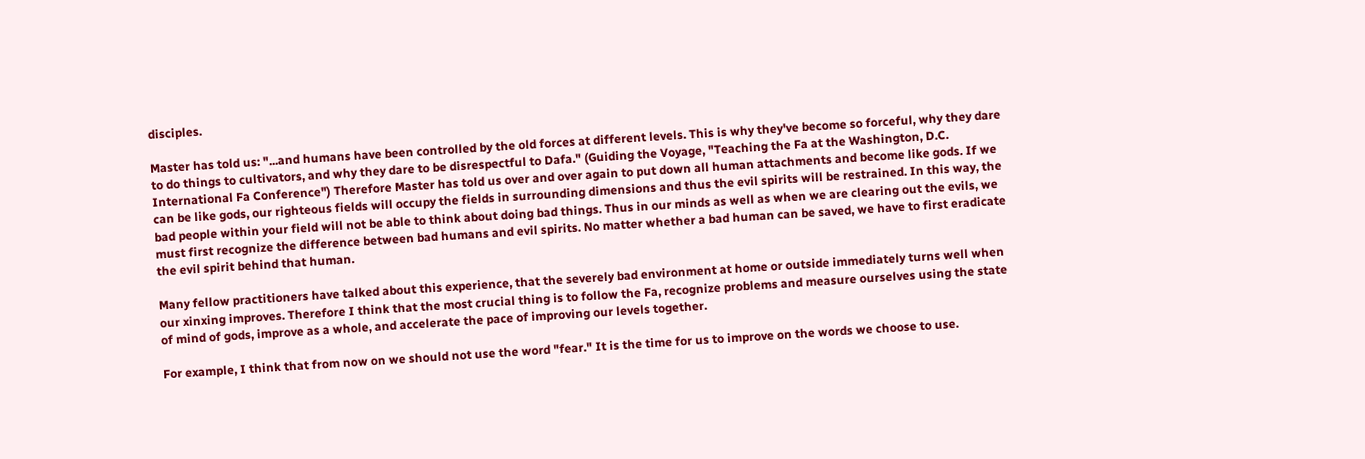disciples.

Master has told us: "...and humans have been controlled by the old forces at different levels. This is why they've become so forceful, why they dare to do things to cultivators, and why they dare to be disrespectful to Dafa." (Guiding the Voyage, "Teaching the Fa at the Washington, D.C. International Fa Conference") Therefore Master has told us over and over again to put down all human attachments and become like gods. If we can be like gods, our righteous fields will occupy the fields in surrounding dimensions and thus the evil spirits will be restrained. In this way, the bad people within your field will not be able to think about doing bad things. Thus in our minds as well as when we are clearing out the evils, we must first recognize the difference between bad humans and evil spirits. No matter whether a bad human can be saved, we have to first eradicate the evil spirit behind that human.

Many fellow practitioners have talked about this experience, that the severely bad environment at home or outside immediately turns well when our xinxing improves. Therefore I think that the most crucial thing is to follow the Fa, recognize problems and measure ourselves using the state of mind of gods, improve as a whole, and accelerate the pace of improving our levels together.

For example, I think that from now on we should not use the word "fear." It is the time for us to improve on the words we choose to use.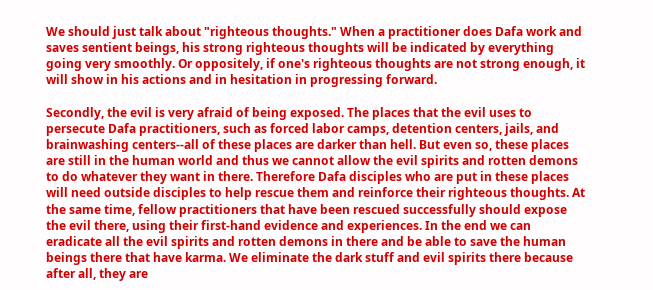We should just talk about "righteous thoughts." When a practitioner does Dafa work and saves sentient beings, his strong righteous thoughts will be indicated by everything going very smoothly. Or oppositely, if one's righteous thoughts are not strong enough, it will show in his actions and in hesitation in progressing forward.

Secondly, the evil is very afraid of being exposed. The places that the evil uses to persecute Dafa practitioners, such as forced labor camps, detention centers, jails, and brainwashing centers--all of these places are darker than hell. But even so, these places are still in the human world and thus we cannot allow the evil spirits and rotten demons to do whatever they want in there. Therefore Dafa disciples who are put in these places will need outside disciples to help rescue them and reinforce their righteous thoughts. At the same time, fellow practitioners that have been rescued successfully should expose the evil there, using their first-hand evidence and experiences. In the end we can eradicate all the evil spirits and rotten demons in there and be able to save the human beings there that have karma. We eliminate the dark stuff and evil spirits there because after all, they are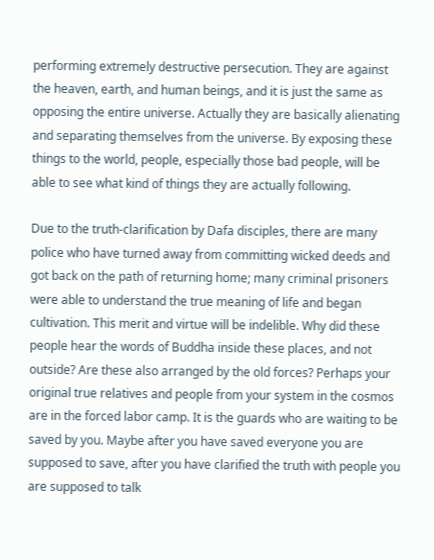performing extremely destructive persecution. They are against the heaven, earth, and human beings, and it is just the same as opposing the entire universe. Actually they are basically alienating and separating themselves from the universe. By exposing these things to the world, people, especially those bad people, will be able to see what kind of things they are actually following.

Due to the truth-clarification by Dafa disciples, there are many police who have turned away from committing wicked deeds and got back on the path of returning home; many criminal prisoners were able to understand the true meaning of life and began cultivation. This merit and virtue will be indelible. Why did these people hear the words of Buddha inside these places, and not outside? Are these also arranged by the old forces? Perhaps your original true relatives and people from your system in the cosmos are in the forced labor camp. It is the guards who are waiting to be saved by you. Maybe after you have saved everyone you are supposed to save, after you have clarified the truth with people you are supposed to talk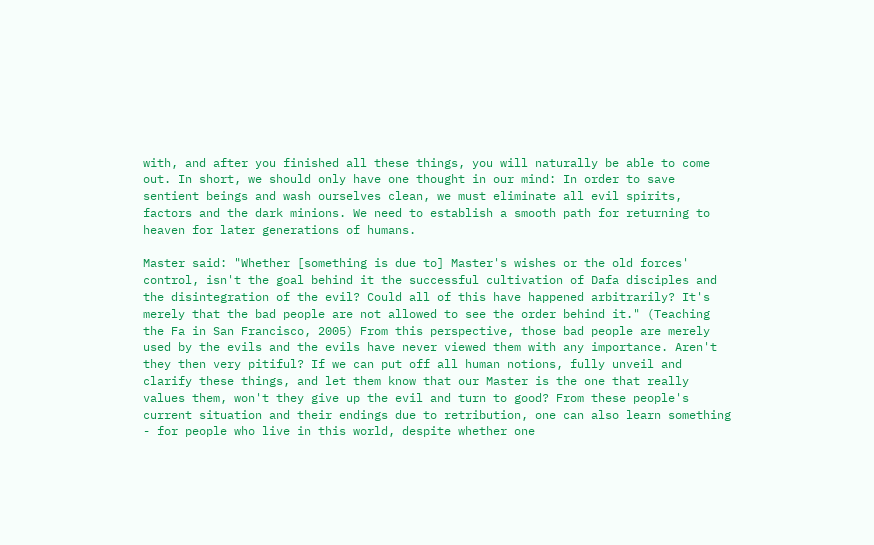with, and after you finished all these things, you will naturally be able to come out. In short, we should only have one thought in our mind: In order to save sentient beings and wash ourselves clean, we must eliminate all evil spirits, factors and the dark minions. We need to establish a smooth path for returning to heaven for later generations of humans.

Master said: "Whether [something is due to] Master's wishes or the old forces' control, isn't the goal behind it the successful cultivation of Dafa disciples and the disintegration of the evil? Could all of this have happened arbitrarily? It's merely that the bad people are not allowed to see the order behind it." (Teaching the Fa in San Francisco, 2005) From this perspective, those bad people are merely used by the evils and the evils have never viewed them with any importance. Aren't they then very pitiful? If we can put off all human notions, fully unveil and clarify these things, and let them know that our Master is the one that really values them, won't they give up the evil and turn to good? From these people's current situation and their endings due to retribution, one can also learn something - for people who live in this world, despite whether one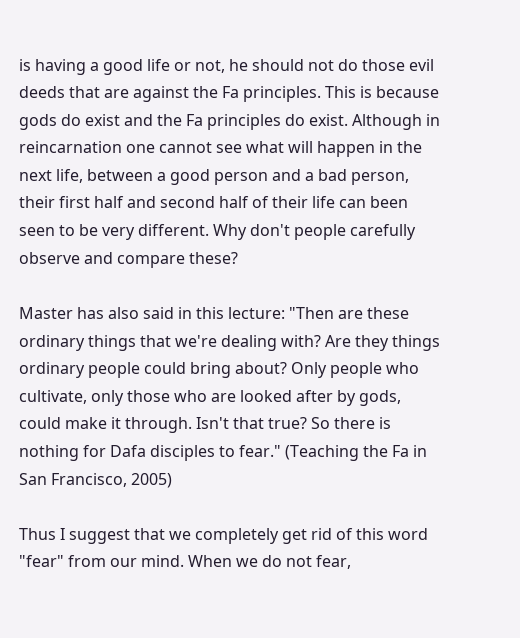is having a good life or not, he should not do those evil deeds that are against the Fa principles. This is because gods do exist and the Fa principles do exist. Although in reincarnation one cannot see what will happen in the next life, between a good person and a bad person, their first half and second half of their life can been seen to be very different. Why don't people carefully observe and compare these?

Master has also said in this lecture: "Then are these ordinary things that we're dealing with? Are they things ordinary people could bring about? Only people who cultivate, only those who are looked after by gods, could make it through. Isn't that true? So there is nothing for Dafa disciples to fear." (Teaching the Fa in San Francisco, 2005)

Thus I suggest that we completely get rid of this word "fear" from our mind. When we do not fear,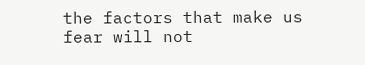the factors that make us fear will not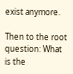exist anymore.

Then to the root question: What is the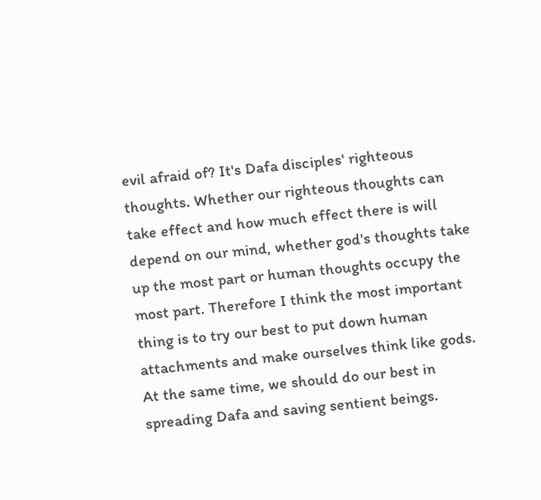evil afraid of? It's Dafa disciples' righteous thoughts. Whether our righteous thoughts can take effect and how much effect there is will depend on our mind, whether god's thoughts take up the most part or human thoughts occupy the most part. Therefore I think the most important thing is to try our best to put down human attachments and make ourselves think like gods. At the same time, we should do our best in spreading Dafa and saving sentient beings.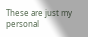These are just my personal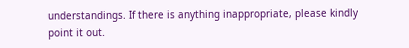understandings. If there is anything inappropriate, please kindly point it out.